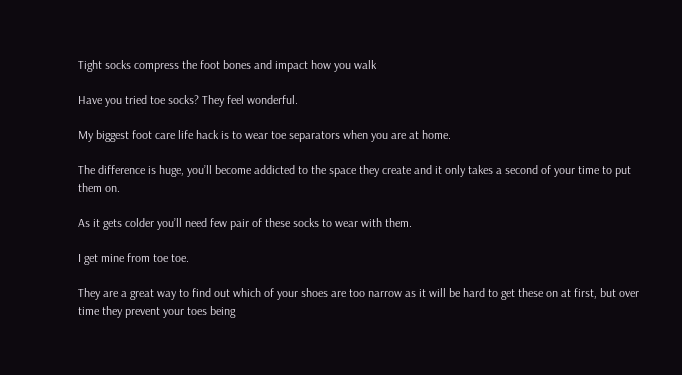Tight socks compress the foot bones and impact how you walk

Have you tried toe socks? They feel wonderful.

My biggest foot care life hack is to wear toe separators when you are at home.

The difference is huge, you’ll become addicted to the space they create and it only takes a second of your time to put them on.

As it gets colder you’ll need few pair of these socks to wear with them.

I get mine from toe toe.

They are a great way to find out which of your shoes are too narrow as it will be hard to get these on at first, but over time they prevent your toes being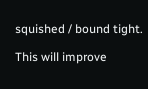squished / bound tight.

This will improve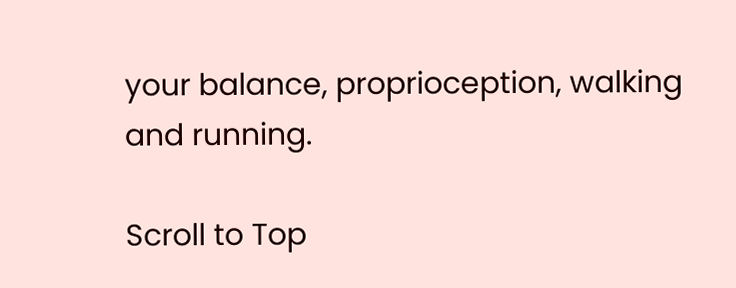your balance, proprioception, walking and running.

Scroll to Top